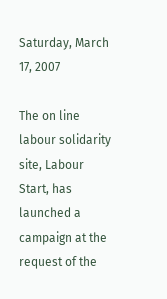Saturday, March 17, 2007

The on line labour solidarity site, Labour Start, has launched a campaign at the request of the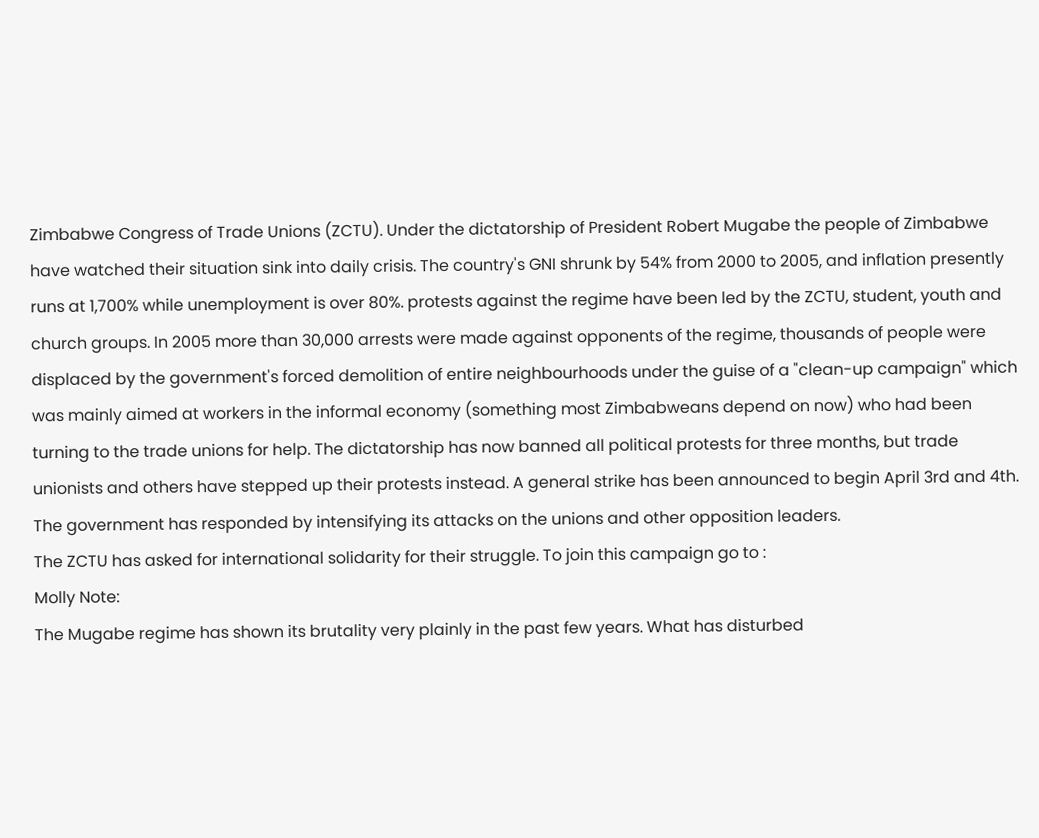Zimbabwe Congress of Trade Unions (ZCTU). Under the dictatorship of President Robert Mugabe the people of Zimbabwe have watched their situation sink into daily crisis. The country's GNI shrunk by 54% from 2000 to 2005, and inflation presently runs at 1,700% while unemployment is over 80%. protests against the regime have been led by the ZCTU, student, youth and church groups. In 2005 more than 30,000 arrests were made against opponents of the regime, thousands of people were displaced by the government's forced demolition of entire neighbourhoods under the guise of a "clean-up campaign" which was mainly aimed at workers in the informal economy (something most Zimbabweans depend on now) who had been turning to the trade unions for help. The dictatorship has now banned all political protests for three months, but trade unionists and others have stepped up their protests instead. A general strike has been announced to begin April 3rd and 4th. The government has responded by intensifying its attacks on the unions and other opposition leaders.
The ZCTU has asked for international solidarity for their struggle. To join this campaign go to :
Molly Note:
The Mugabe regime has shown its brutality very plainly in the past few years. What has disturbed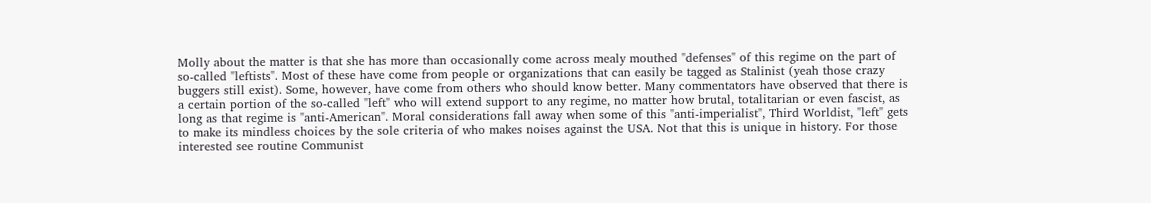Molly about the matter is that she has more than occasionally come across mealy mouthed "defenses" of this regime on the part of so-called "leftists". Most of these have come from people or organizations that can easily be tagged as Stalinist (yeah those crazy buggers still exist). Some, however, have come from others who should know better. Many commentators have observed that there is a certain portion of the so-called "left" who will extend support to any regime, no matter how brutal, totalitarian or even fascist, as long as that regime is "anti-American". Moral considerations fall away when some of this "anti-imperialist", Third Worldist, "left" gets to make its mindless choices by the sole criteria of who makes noises against the USA. Not that this is unique in history. For those interested see routine Communist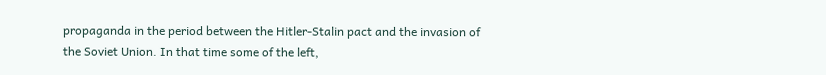propaganda in the period between the Hitler-Stalin pact and the invasion of the Soviet Union. In that time some of the left,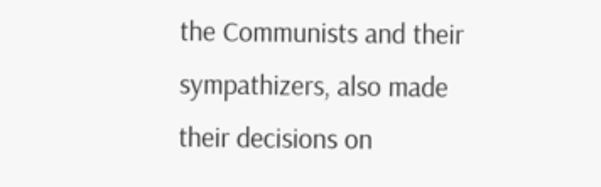the Communists and their sympathizers, also made their decisions on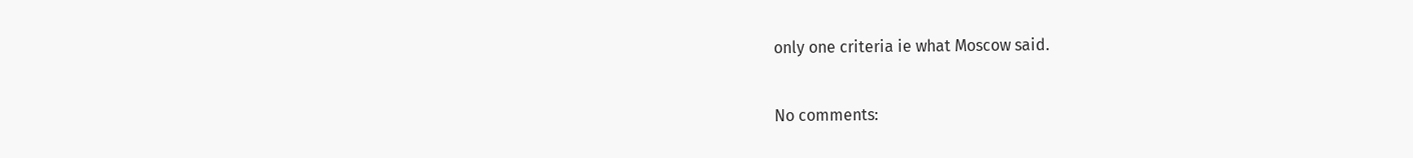only one criteria ie what Moscow said.

No comments: